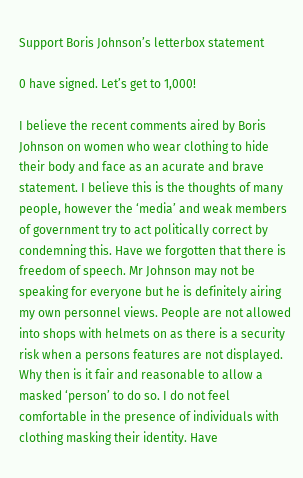Support Boris Johnson’s letterbox statement

0 have signed. Let’s get to 1,000!

I believe the recent comments aired by Boris Johnson on women who wear clothing to hide their body and face as an acurate and brave statement. I believe this is the thoughts of many people, however the ‘media’ and weak members of government try to act politically correct by condemning this. Have we forgotten that there is freedom of speech. Mr Johnson may not be speaking for everyone but he is definitely airing my own personnel views. People are not allowed into shops with helmets on as there is a security risk when a persons features are not displayed. Why then is it fair and reasonable to allow a masked ‘person’ to do so. I do not feel comfortable in the presence of individuals with clothing masking their identity. Have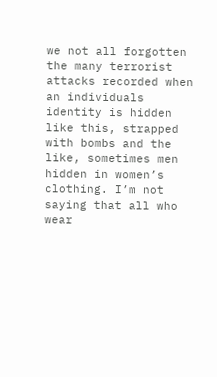we not all forgotten the many terrorist attacks recorded when an individuals identity is hidden like this, strapped with bombs and the like, sometimes men hidden in women’s clothing. I’m not saying that all who wear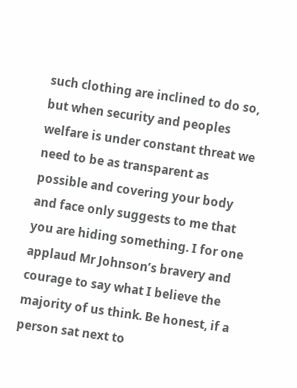such clothing are inclined to do so, but when security and peoples welfare is under constant threat we need to be as transparent as possible and covering your body and face only suggests to me that you are hiding something. I for one applaud Mr Johnson’s bravery and courage to say what I believe the majority of us think. Be honest, if a person sat next to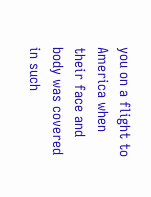you on a flight to America when their face and body was covered in such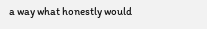a way what honestly would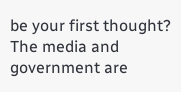be your first thought?  The media and government are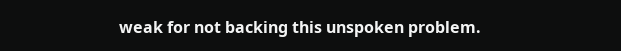weak for not backing this unspoken problem.